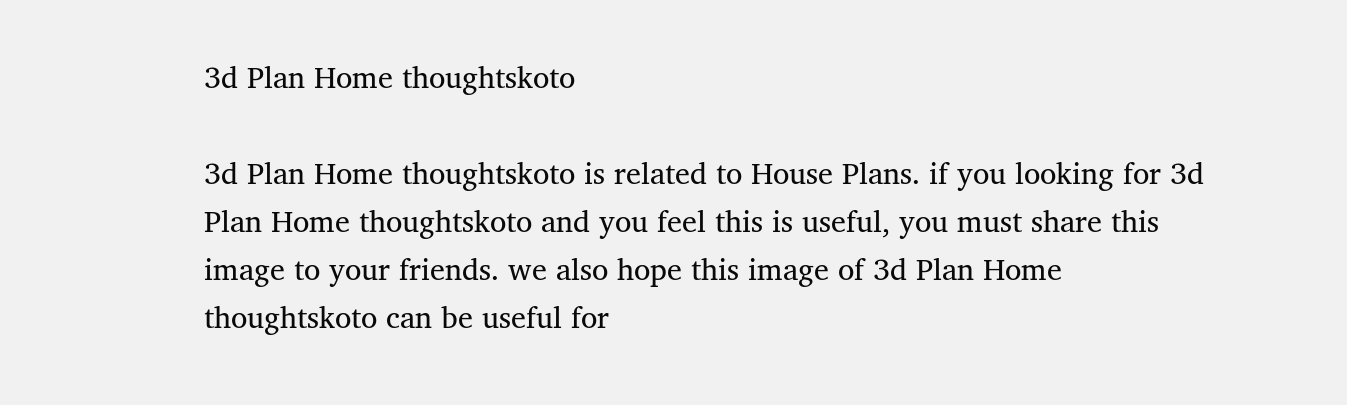3d Plan Home thoughtskoto

3d Plan Home thoughtskoto is related to House Plans. if you looking for 3d Plan Home thoughtskoto and you feel this is useful, you must share this image to your friends. we also hope this image of 3d Plan Home thoughtskoto can be useful for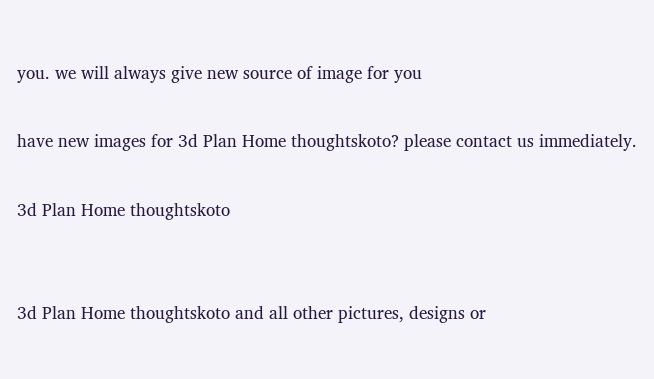you. we will always give new source of image for you

have new images for 3d Plan Home thoughtskoto? please contact us immediately.

3d Plan Home thoughtskoto


3d Plan Home thoughtskoto and all other pictures, designs or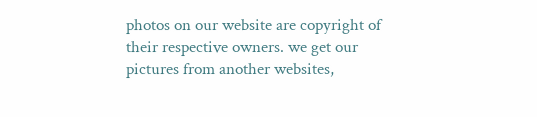photos on our website are copyright of their respective owners. we get our pictures from another websites,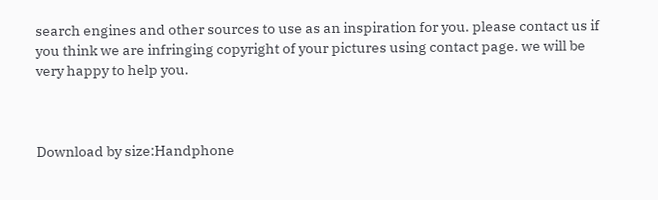search engines and other sources to use as an inspiration for you. please contact us if you think we are infringing copyright of your pictures using contact page. we will be very happy to help you.



Download by size:Handphone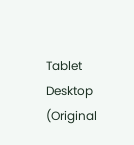Tablet Desktop (Original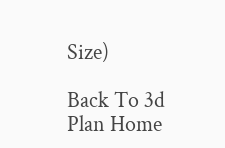Size)

Back To 3d Plan Home